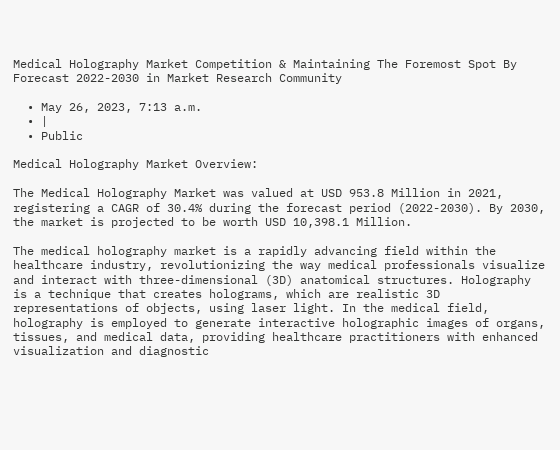Medical Holography Market Competition & Maintaining The Foremost Spot By Forecast 2022-2030 in Market Research Community

  • May 26, 2023, 7:13 a.m.
  • |
  • Public

Medical Holography Market Overview:

The Medical Holography Market was valued at USD 953.8 Million in 2021, registering a CAGR of 30.4% during the forecast period (2022-2030). By 2030, the market is projected to be worth USD 10,398.1 Million.

The medical holography market is a rapidly advancing field within the healthcare industry, revolutionizing the way medical professionals visualize and interact with three-dimensional (3D) anatomical structures. Holography is a technique that creates holograms, which are realistic 3D representations of objects, using laser light. In the medical field, holography is employed to generate interactive holographic images of organs, tissues, and medical data, providing healthcare practitioners with enhanced visualization and diagnostic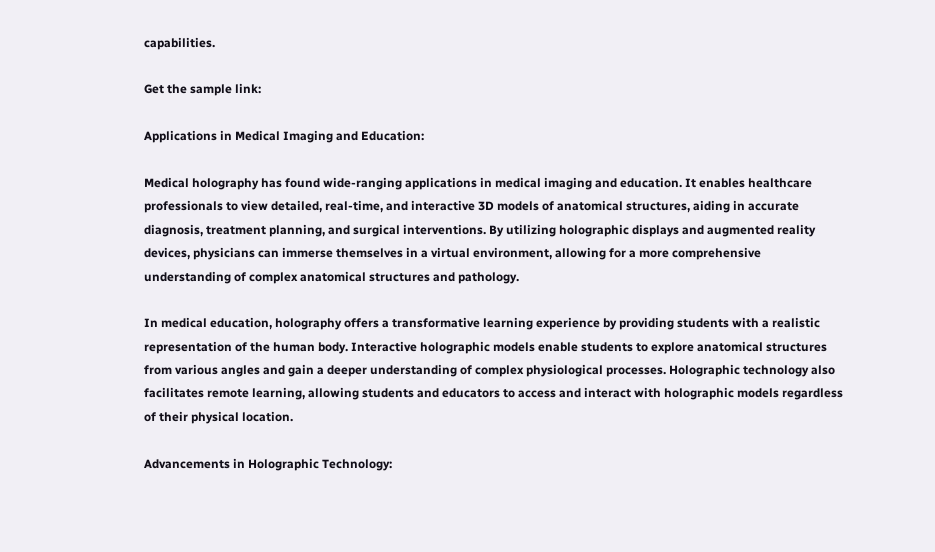capabilities.

Get the sample link:

Applications in Medical Imaging and Education:

Medical holography has found wide-ranging applications in medical imaging and education. It enables healthcare professionals to view detailed, real-time, and interactive 3D models of anatomical structures, aiding in accurate diagnosis, treatment planning, and surgical interventions. By utilizing holographic displays and augmented reality devices, physicians can immerse themselves in a virtual environment, allowing for a more comprehensive understanding of complex anatomical structures and pathology.

In medical education, holography offers a transformative learning experience by providing students with a realistic representation of the human body. Interactive holographic models enable students to explore anatomical structures from various angles and gain a deeper understanding of complex physiological processes. Holographic technology also facilitates remote learning, allowing students and educators to access and interact with holographic models regardless of their physical location.

Advancements in Holographic Technology: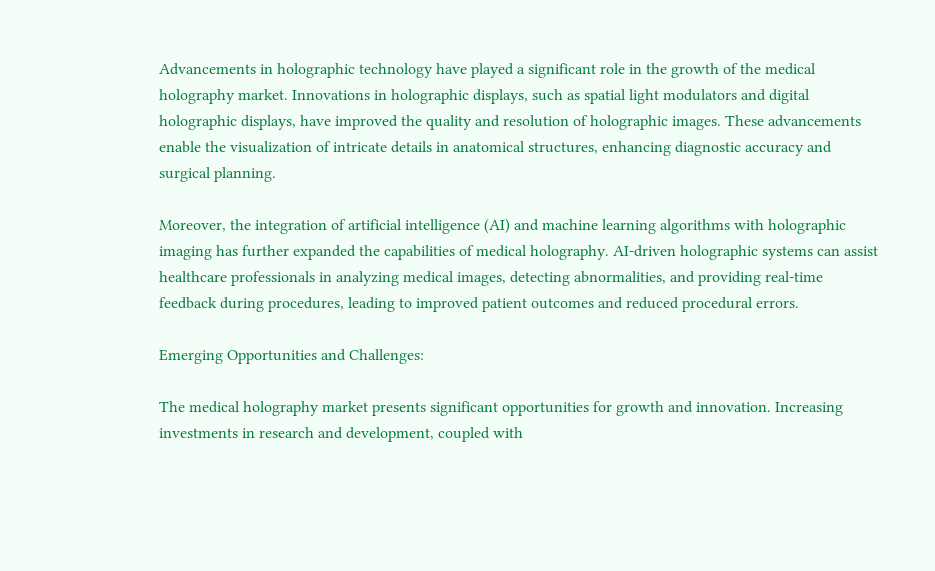Advancements in holographic technology have played a significant role in the growth of the medical holography market. Innovations in holographic displays, such as spatial light modulators and digital holographic displays, have improved the quality and resolution of holographic images. These advancements enable the visualization of intricate details in anatomical structures, enhancing diagnostic accuracy and surgical planning.

Moreover, the integration of artificial intelligence (AI) and machine learning algorithms with holographic imaging has further expanded the capabilities of medical holography. AI-driven holographic systems can assist healthcare professionals in analyzing medical images, detecting abnormalities, and providing real-time feedback during procedures, leading to improved patient outcomes and reduced procedural errors.

Emerging Opportunities and Challenges:

The medical holography market presents significant opportunities for growth and innovation. Increasing investments in research and development, coupled with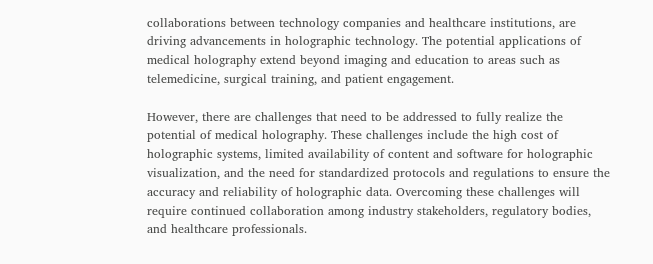collaborations between technology companies and healthcare institutions, are driving advancements in holographic technology. The potential applications of medical holography extend beyond imaging and education to areas such as telemedicine, surgical training, and patient engagement.

However, there are challenges that need to be addressed to fully realize the potential of medical holography. These challenges include the high cost of holographic systems, limited availability of content and software for holographic visualization, and the need for standardized protocols and regulations to ensure the accuracy and reliability of holographic data. Overcoming these challenges will require continued collaboration among industry stakeholders, regulatory bodies, and healthcare professionals.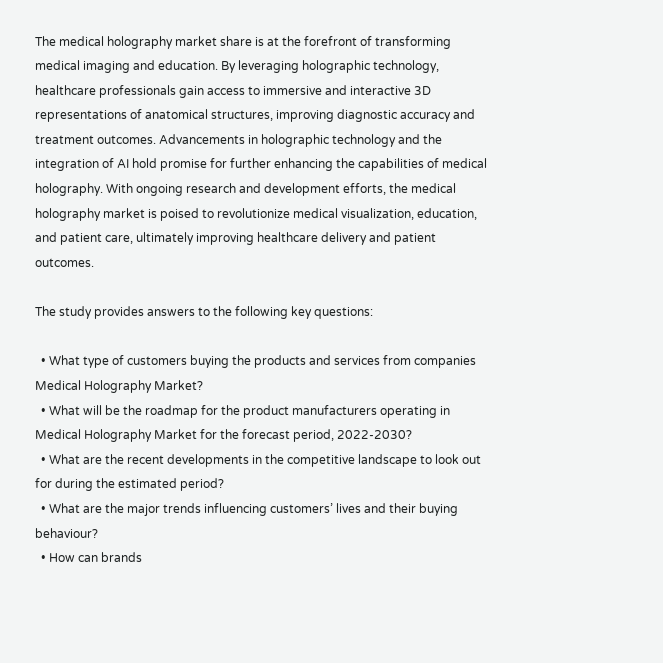The medical holography market share is at the forefront of transforming medical imaging and education. By leveraging holographic technology, healthcare professionals gain access to immersive and interactive 3D representations of anatomical structures, improving diagnostic accuracy and treatment outcomes. Advancements in holographic technology and the integration of AI hold promise for further enhancing the capabilities of medical holography. With ongoing research and development efforts, the medical holography market is poised to revolutionize medical visualization, education, and patient care, ultimately improving healthcare delivery and patient outcomes.

The study provides answers to the following key questions:

  • What type of customers buying the products and services from companies Medical Holography Market?
  • What will be the roadmap for the product manufacturers operating in Medical Holography Market for the forecast period, 2022-2030?
  • What are the recent developments in the competitive landscape to look out for during the estimated period?
  • What are the major trends influencing customers’ lives and their buying behaviour?
  • How can brands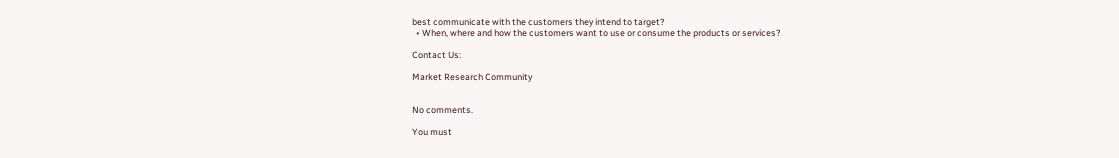best communicate with the customers they intend to target?
  • When, where and how the customers want to use or consume the products or services?

Contact Us:

Market Research Community


No comments.

You must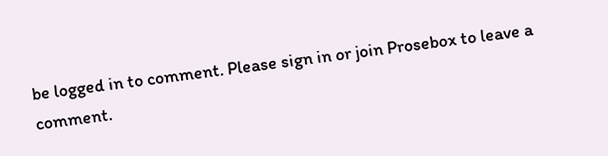be logged in to comment. Please sign in or join Prosebox to leave a comment.